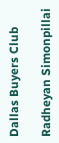Dallas Buyers Club

Radheyan Simonpillai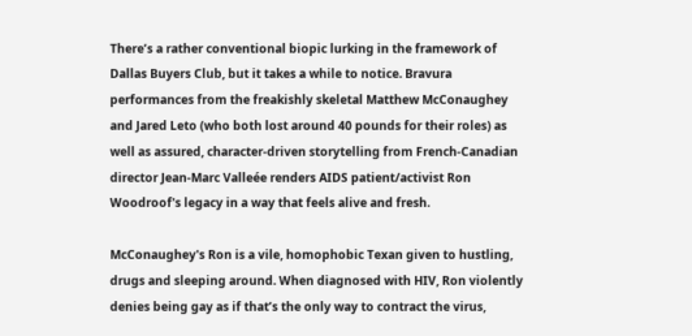There’s a rather conventional biopic lurking in the framework of Dallas Buyers Club, but it takes a while to notice. Bravura performances from the freakishly skeletal Matthew McConaughey and Jared Leto (who both lost around 40 pounds for their roles) as well as assured, character-driven storytelling from French-Canadian director Jean-Marc Valleée renders AIDS patient/activist Ron Woodroof's legacy in a way that feels alive and fresh.

McConaughey's Ron is a vile, homophobic Texan given to hustling, drugs and sleeping around. When diagnosed with HIV, Ron violently denies being gay as if that’s the only way to contract the virus,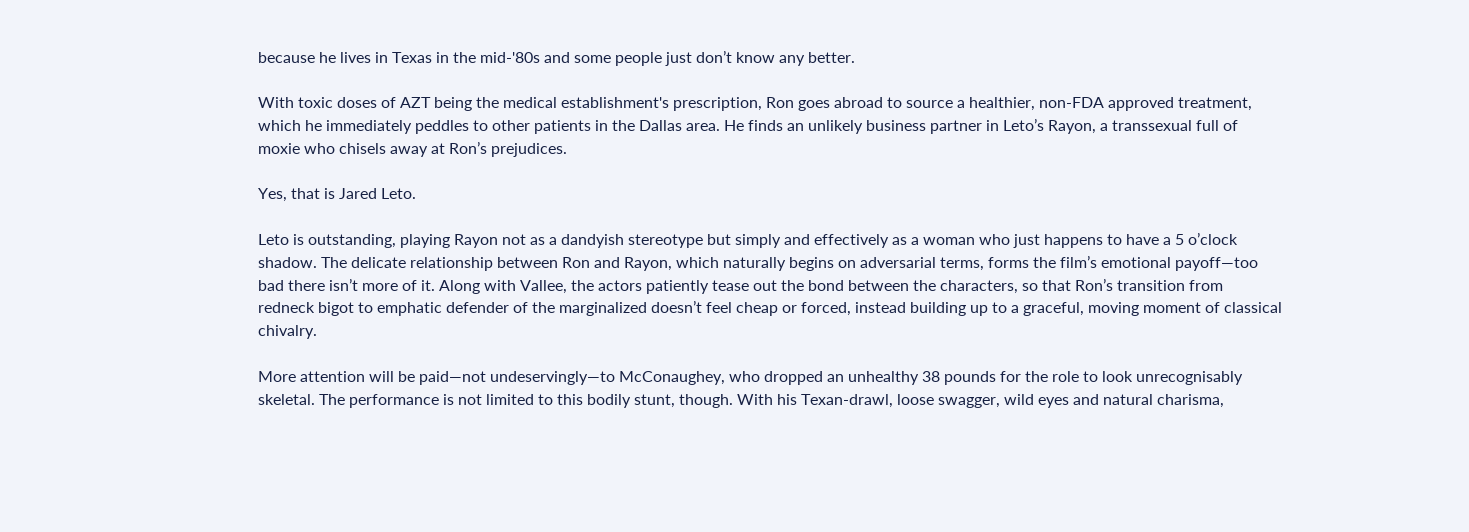because he lives in Texas in the mid-'80s and some people just don’t know any better.

With toxic doses of AZT being the medical establishment's prescription, Ron goes abroad to source a healthier, non-FDA approved treatment, which he immediately peddles to other patients in the Dallas area. He finds an unlikely business partner in Leto’s Rayon, a transsexual full of moxie who chisels away at Ron’s prejudices.

Yes, that is Jared Leto.

Leto is outstanding, playing Rayon not as a dandyish stereotype but simply and effectively as a woman who just happens to have a 5 o’clock shadow. The delicate relationship between Ron and Rayon, which naturally begins on adversarial terms, forms the film’s emotional payoff—too bad there isn’t more of it. Along with Vallee, the actors patiently tease out the bond between the characters, so that Ron’s transition from redneck bigot to emphatic defender of the marginalized doesn’t feel cheap or forced, instead building up to a graceful, moving moment of classical chivalry.

More attention will be paid—not undeservingly—to McConaughey, who dropped an unhealthy 38 pounds for the role to look unrecognisably skeletal. The performance is not limited to this bodily stunt, though. With his Texan-drawl, loose swagger, wild eyes and natural charisma,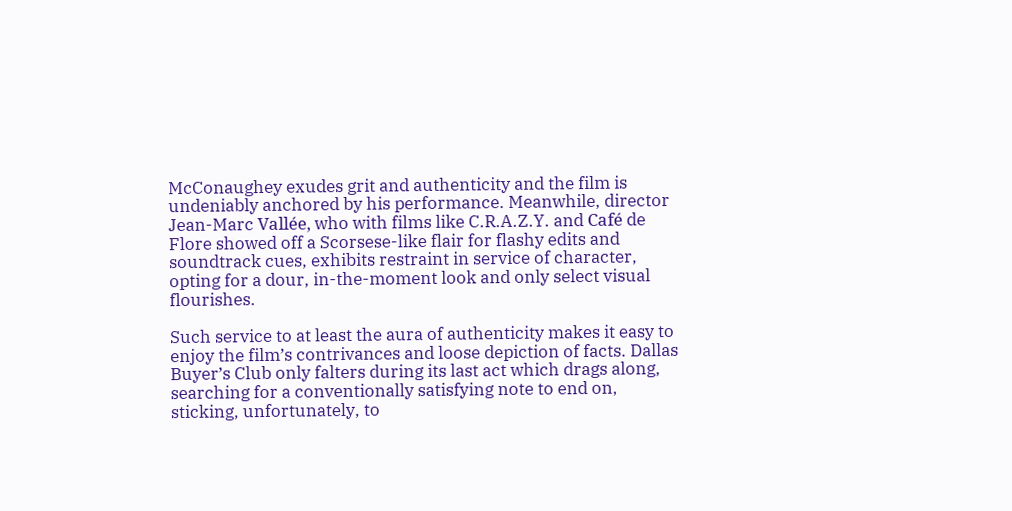McConaughey exudes grit and authenticity and the film is undeniably anchored by his performance. Meanwhile, director Jean-Marc Vallée, who with films like C.R.A.Z.Y. and Café de Flore showed off a Scorsese-like flair for flashy edits and soundtrack cues, exhibits restraint in service of character, opting for a dour, in-the-moment look and only select visual flourishes.

Such service to at least the aura of authenticity makes it easy to enjoy the film’s contrivances and loose depiction of facts. Dallas Buyer’s Club only falters during its last act which drags along, searching for a conventionally satisfying note to end on, sticking, unfortunately, to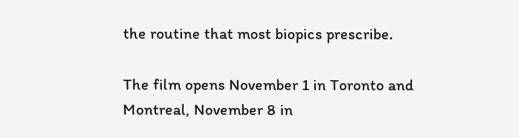the routine that most biopics prescribe.

The film opens November 1 in Toronto and Montreal, November 8 in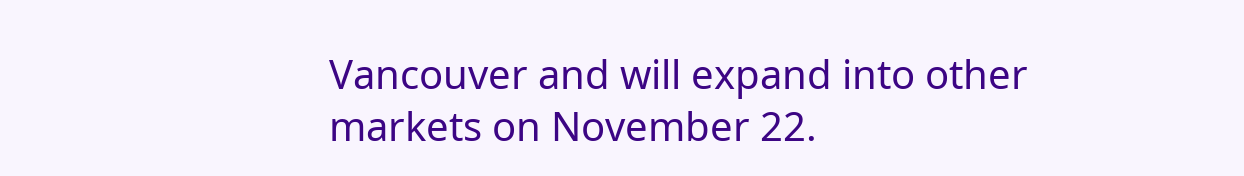Vancouver and will expand into other markets on November 22.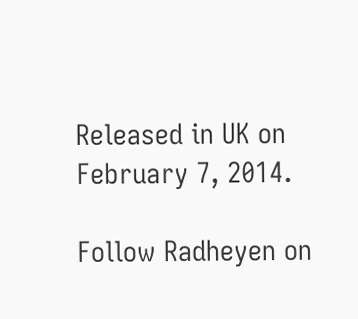Released in UK on February 7, 2014.

Follow Radheyen on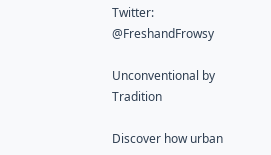Twitter: @FreshandFrowsy

Unconventional by Tradition

Discover how urban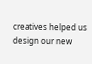creatives helped us design our new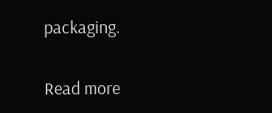packaging.

Read more